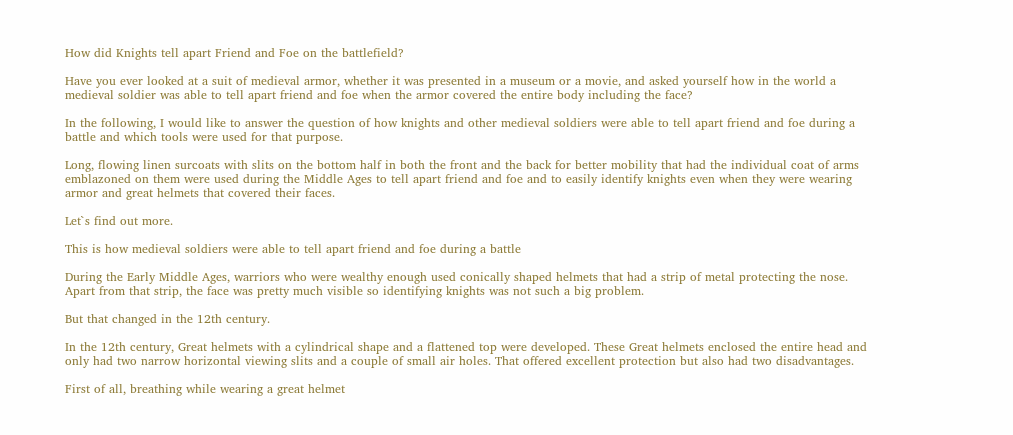How did Knights tell apart Friend and Foe on the battlefield?

Have you ever looked at a suit of medieval armor, whether it was presented in a museum or a movie, and asked yourself how in the world a medieval soldier was able to tell apart friend and foe when the armor covered the entire body including the face?

In the following, I would like to answer the question of how knights and other medieval soldiers were able to tell apart friend and foe during a battle and which tools were used for that purpose.

Long, flowing linen surcoats with slits on the bottom half in both the front and the back for better mobility that had the individual coat of arms emblazoned on them were used during the Middle Ages to tell apart friend and foe and to easily identify knights even when they were wearing armor and great helmets that covered their faces.

Let`s find out more.

This is how medieval soldiers were able to tell apart friend and foe during a battle

During the Early Middle Ages, warriors who were wealthy enough used conically shaped helmets that had a strip of metal protecting the nose. Apart from that strip, the face was pretty much visible so identifying knights was not such a big problem.

But that changed in the 12th century.

In the 12th century, Great helmets with a cylindrical shape and a flattened top were developed. These Great helmets enclosed the entire head and only had two narrow horizontal viewing slits and a couple of small air holes. That offered excellent protection but also had two disadvantages.

First of all, breathing while wearing a great helmet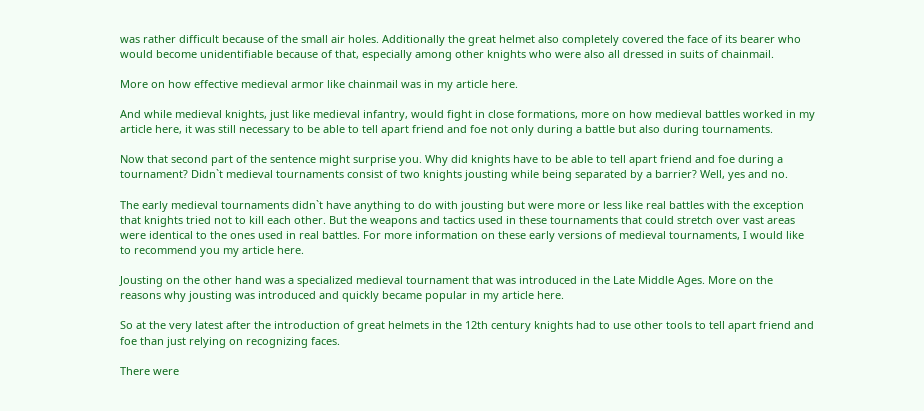was rather difficult because of the small air holes. Additionally the great helmet also completely covered the face of its bearer who would become unidentifiable because of that, especially among other knights who were also all dressed in suits of chainmail.

More on how effective medieval armor like chainmail was in my article here.

And while medieval knights, just like medieval infantry, would fight in close formations, more on how medieval battles worked in my article here, it was still necessary to be able to tell apart friend and foe not only during a battle but also during tournaments.

Now that second part of the sentence might surprise you. Why did knights have to be able to tell apart friend and foe during a tournament? Didn`t medieval tournaments consist of two knights jousting while being separated by a barrier? Well, yes and no.

The early medieval tournaments didn`t have anything to do with jousting but were more or less like real battles with the exception that knights tried not to kill each other. But the weapons and tactics used in these tournaments that could stretch over vast areas were identical to the ones used in real battles. For more information on these early versions of medieval tournaments, I would like to recommend you my article here.

Jousting on the other hand was a specialized medieval tournament that was introduced in the Late Middle Ages. More on the reasons why jousting was introduced and quickly became popular in my article here.

So at the very latest after the introduction of great helmets in the 12th century knights had to use other tools to tell apart friend and foe than just relying on recognizing faces.

There were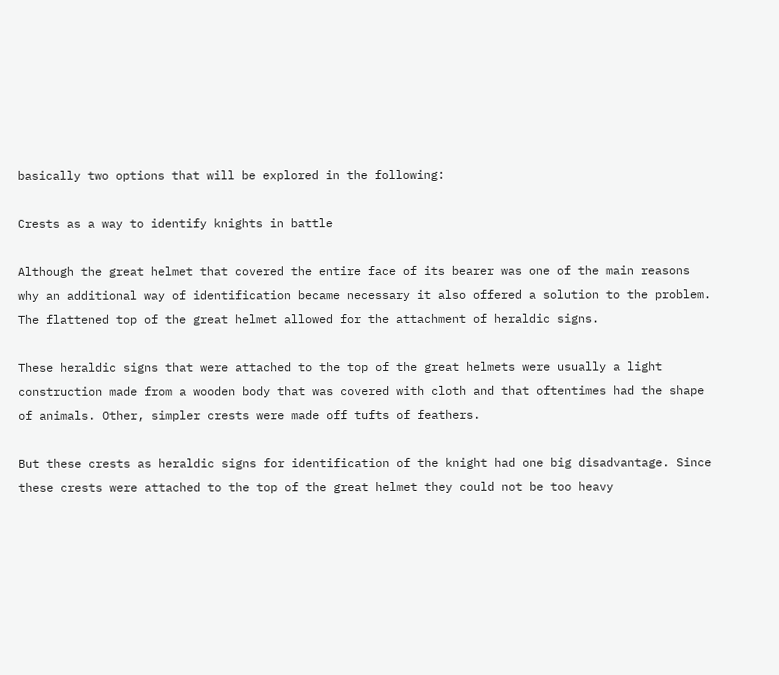basically two options that will be explored in the following:

Crests as a way to identify knights in battle

Although the great helmet that covered the entire face of its bearer was one of the main reasons why an additional way of identification became necessary it also offered a solution to the problem. The flattened top of the great helmet allowed for the attachment of heraldic signs.

These heraldic signs that were attached to the top of the great helmets were usually a light construction made from a wooden body that was covered with cloth and that oftentimes had the shape of animals. Other, simpler crests were made off tufts of feathers.

But these crests as heraldic signs for identification of the knight had one big disadvantage. Since these crests were attached to the top of the great helmet they could not be too heavy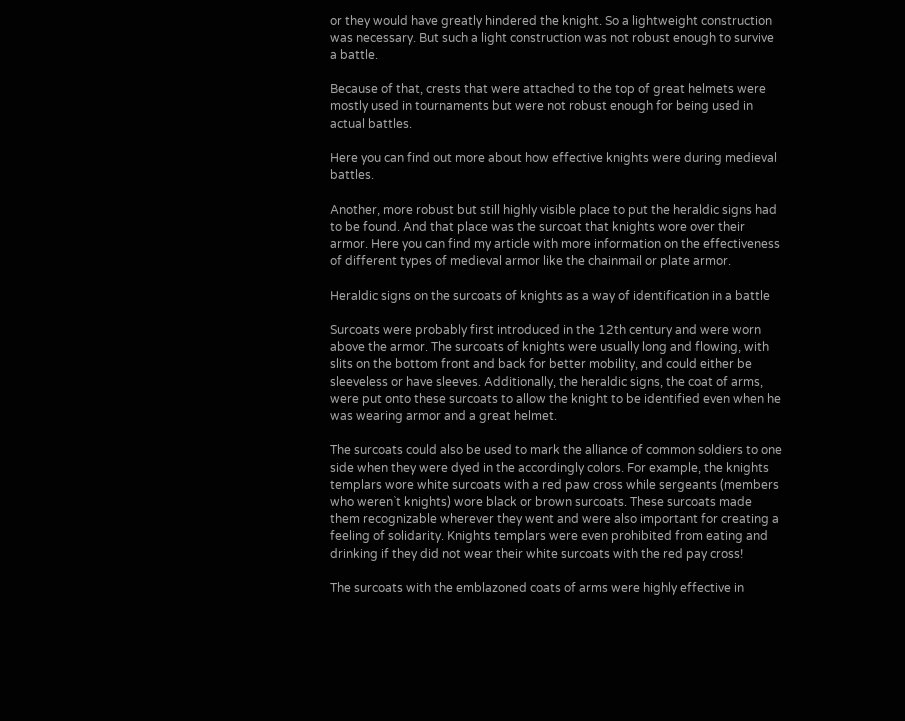or they would have greatly hindered the knight. So a lightweight construction was necessary. But such a light construction was not robust enough to survive a battle.

Because of that, crests that were attached to the top of great helmets were mostly used in tournaments but were not robust enough for being used in actual battles.

Here you can find out more about how effective knights were during medieval battles.

Another, more robust but still highly visible place to put the heraldic signs had to be found. And that place was the surcoat that knights wore over their armor. Here you can find my article with more information on the effectiveness of different types of medieval armor like the chainmail or plate armor.

Heraldic signs on the surcoats of knights as a way of identification in a battle

Surcoats were probably first introduced in the 12th century and were worn above the armor. The surcoats of knights were usually long and flowing, with slits on the bottom front and back for better mobility, and could either be sleeveless or have sleeves. Additionally, the heraldic signs, the coat of arms, were put onto these surcoats to allow the knight to be identified even when he was wearing armor and a great helmet.

The surcoats could also be used to mark the alliance of common soldiers to one side when they were dyed in the accordingly colors. For example, the knights templars wore white surcoats with a red paw cross while sergeants (members who weren`t knights) wore black or brown surcoats. These surcoats made them recognizable wherever they went and were also important for creating a feeling of solidarity. Knights templars were even prohibited from eating and drinking if they did not wear their white surcoats with the red pay cross!

The surcoats with the emblazoned coats of arms were highly effective in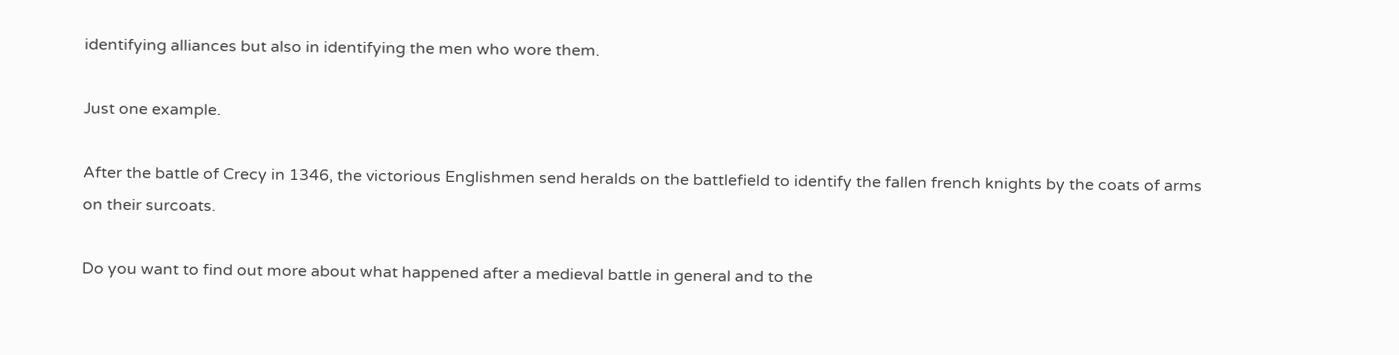identifying alliances but also in identifying the men who wore them.

Just one example.

After the battle of Crecy in 1346, the victorious Englishmen send heralds on the battlefield to identify the fallen french knights by the coats of arms on their surcoats.

Do you want to find out more about what happened after a medieval battle in general and to the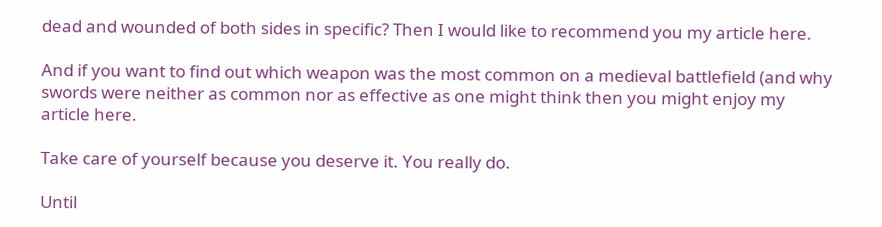dead and wounded of both sides in specific? Then I would like to recommend you my article here.

And if you want to find out which weapon was the most common on a medieval battlefield (and why swords were neither as common nor as effective as one might think then you might enjoy my article here.

Take care of yourself because you deserve it. You really do.

Until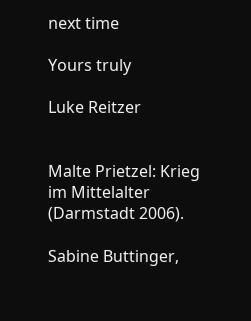next time

Yours truly

Luke Reitzer


Malte Prietzel: Krieg im Mittelalter (Darmstadt 2006).

Sabine Buttinger,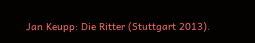Jan Keupp: Die Ritter (Stuttgart 2013).